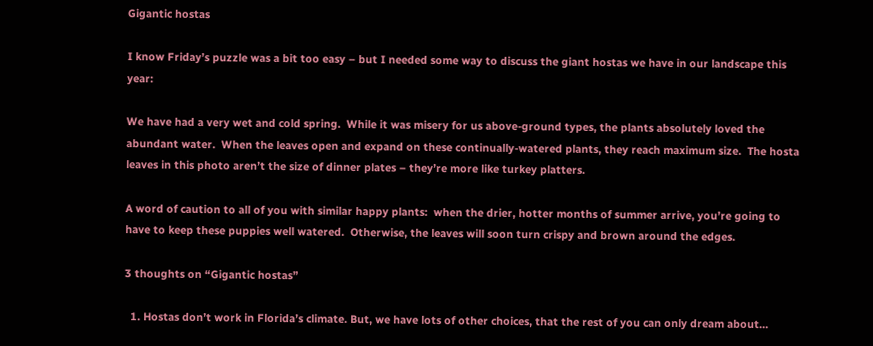Gigantic hostas

I know Friday’s puzzle was a bit too easy – but I needed some way to discuss the giant hostas we have in our landscape this year:

We have had a very wet and cold spring.  While it was misery for us above-ground types, the plants absolutely loved the abundant water.  When the leaves open and expand on these continually-watered plants, they reach maximum size.  The hosta leaves in this photo aren’t the size of dinner plates – they’re more like turkey platters.

A word of caution to all of you with similar happy plants:  when the drier, hotter months of summer arrive, you’re going to have to keep these puppies well watered.  Otherwise, the leaves will soon turn crispy and brown around the edges.

3 thoughts on “Gigantic hostas”

  1. Hostas don’t work in Florida’s climate. But, we have lots of other choices, that the rest of you can only dream about…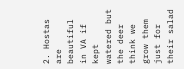2. Hostas are beautiful in VA if kept watered but the deer think we grow them just for their salad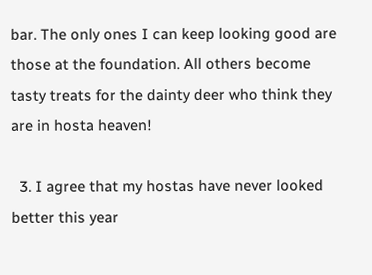bar. The only ones I can keep looking good are those at the foundation. All others become tasty treats for the dainty deer who think they are in hosta heaven!

  3. I agree that my hostas have never looked better this year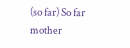(so far) So far mother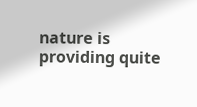nature is providing quite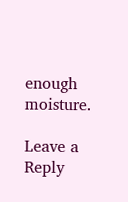enough moisture.

Leave a Reply